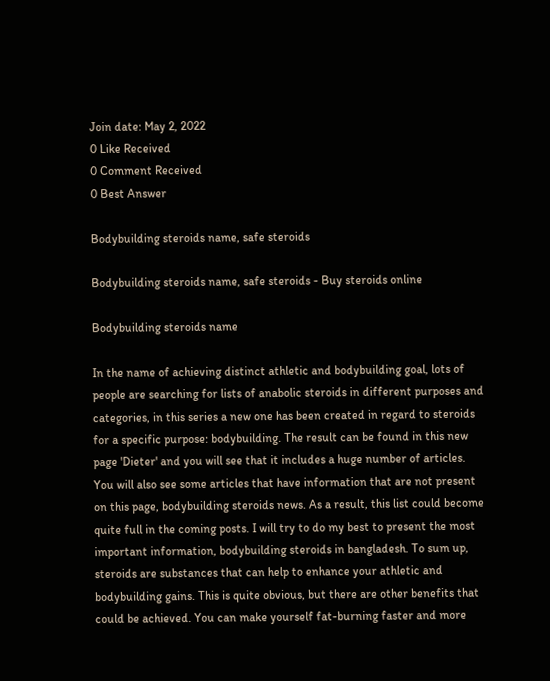Join date: May 2, 2022
0 Like Received
0 Comment Received
0 Best Answer

Bodybuilding steroids name, safe steroids

Bodybuilding steroids name, safe steroids - Buy steroids online

Bodybuilding steroids name

In the name of achieving distinct athletic and bodybuilding goal, lots of people are searching for lists of anabolic steroids in different purposes and categories, in this series a new one has been created in regard to steroids for a specific purpose: bodybuilding. The result can be found in this new page 'Dieter' and you will see that it includes a huge number of articles. You will also see some articles that have information that are not present on this page, bodybuilding steroids news. As a result, this list could become quite full in the coming posts. I will try to do my best to present the most important information, bodybuilding steroids in bangladesh. To sum up, steroids are substances that can help to enhance your athletic and bodybuilding gains. This is quite obvious, but there are other benefits that could be achieved. You can make yourself fat-burning faster and more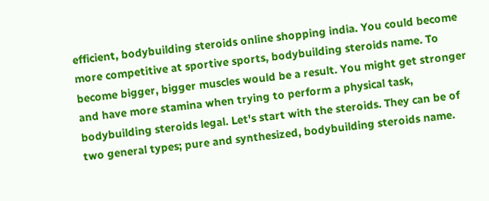efficient, bodybuilding steroids online shopping india. You could become more competitive at sportive sports, bodybuilding steroids name. To become bigger, bigger muscles would be a result. You might get stronger and have more stamina when trying to perform a physical task, bodybuilding steroids legal. Let's start with the steroids. They can be of two general types; pure and synthesized, bodybuilding steroids name.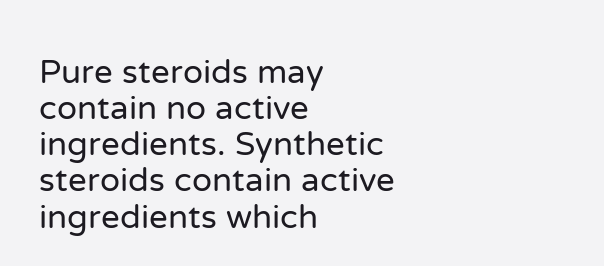Pure steroids may contain no active ingredients. Synthetic steroids contain active ingredients which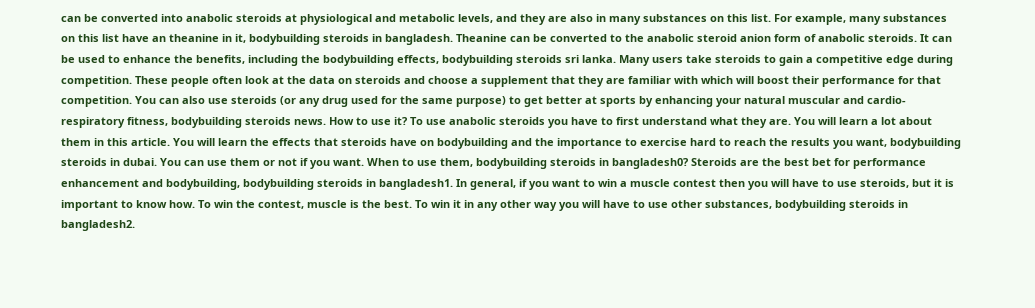can be converted into anabolic steroids at physiological and metabolic levels, and they are also in many substances on this list. For example, many substances on this list have an theanine in it, bodybuilding steroids in bangladesh. Theanine can be converted to the anabolic steroid anion form of anabolic steroids. It can be used to enhance the benefits, including the bodybuilding effects, bodybuilding steroids sri lanka. Many users take steroids to gain a competitive edge during competition. These people often look at the data on steroids and choose a supplement that they are familiar with which will boost their performance for that competition. You can also use steroids (or any drug used for the same purpose) to get better at sports by enhancing your natural muscular and cardio-respiratory fitness, bodybuilding steroids news. How to use it? To use anabolic steroids you have to first understand what they are. You will learn a lot about them in this article. You will learn the effects that steroids have on bodybuilding and the importance to exercise hard to reach the results you want, bodybuilding steroids in dubai. You can use them or not if you want. When to use them, bodybuilding steroids in bangladesh0? Steroids are the best bet for performance enhancement and bodybuilding, bodybuilding steroids in bangladesh1. In general, if you want to win a muscle contest then you will have to use steroids, but it is important to know how. To win the contest, muscle is the best. To win it in any other way you will have to use other substances, bodybuilding steroids in bangladesh2.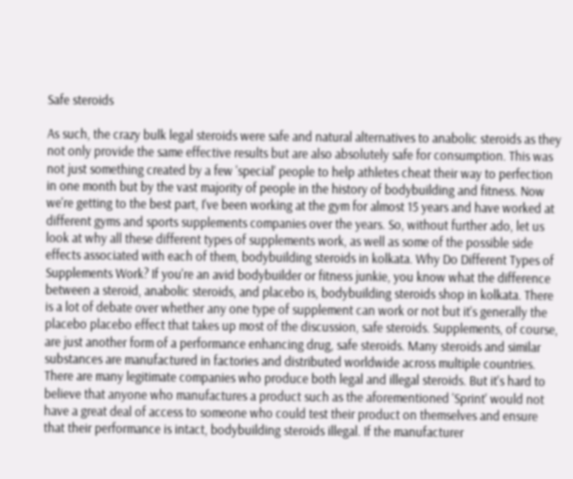Safe steroids

As such, the crazy bulk legal steroids were safe and natural alternatives to anabolic steroids as they not only provide the same effective results but are also absolutely safe for consumption. This was not just something created by a few 'special' people to help athletes cheat their way to perfection in one month but by the vast majority of people in the history of bodybuilding and fitness. Now we're getting to the best part, I've been working at the gym for almost 15 years and have worked at different gyms and sports supplements companies over the years. So, without further ado, let us look at why all these different types of supplements work, as well as some of the possible side effects associated with each of them, bodybuilding steroids in kolkata. Why Do Different Types of Supplements Work? If you're an avid bodybuilder or fitness junkie, you know what the difference between a steroid, anabolic steroids, and placebo is, bodybuilding steroids shop in kolkata. There is a lot of debate over whether any one type of supplement can work or not but it's generally the placebo placebo effect that takes up most of the discussion, safe steroids. Supplements, of course, are just another form of a performance enhancing drug, safe steroids. Many steroids and similar substances are manufactured in factories and distributed worldwide across multiple countries. There are many legitimate companies who produce both legal and illegal steroids. But it's hard to believe that anyone who manufactures a product such as the aforementioned 'Sprint' would not have a great deal of access to someone who could test their product on themselves and ensure that their performance is intact, bodybuilding steroids illegal. If the manufacturer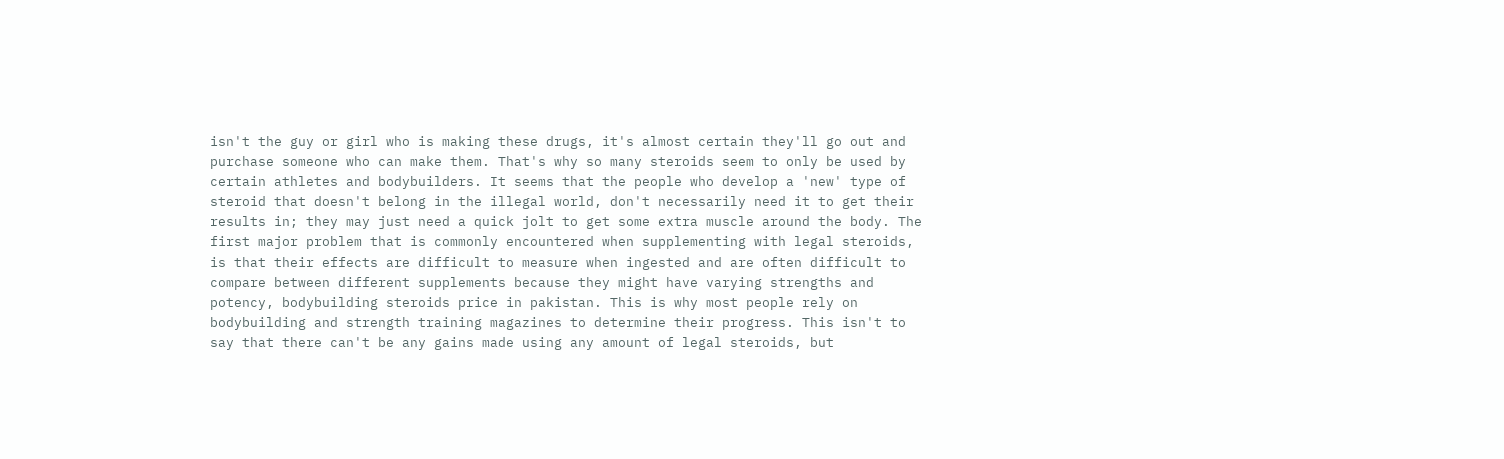isn't the guy or girl who is making these drugs, it's almost certain they'll go out and purchase someone who can make them. That's why so many steroids seem to only be used by certain athletes and bodybuilders. It seems that the people who develop a 'new' type of steroid that doesn't belong in the illegal world, don't necessarily need it to get their results in; they may just need a quick jolt to get some extra muscle around the body. The first major problem that is commonly encountered when supplementing with legal steroids, is that their effects are difficult to measure when ingested and are often difficult to compare between different supplements because they might have varying strengths and potency, bodybuilding steroids price in pakistan. This is why most people rely on bodybuilding and strength training magazines to determine their progress. This isn't to say that there can't be any gains made using any amount of legal steroids, but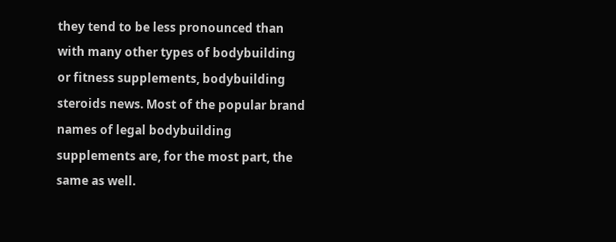they tend to be less pronounced than with many other types of bodybuilding or fitness supplements, bodybuilding steroids news. Most of the popular brand names of legal bodybuilding supplements are, for the most part, the same as well.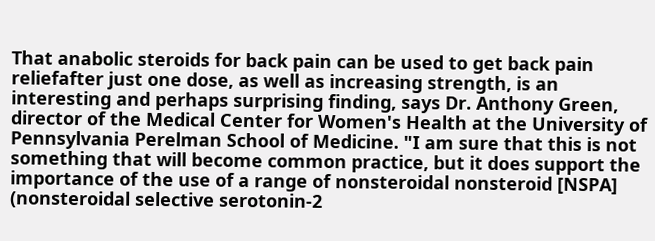That anabolic steroids for back pain can be used to get back pain reliefafter just one dose, as well as increasing strength, is an interesting and perhaps surprising finding, says Dr. Anthony Green, director of the Medical Center for Women's Health at the University of Pennsylvania Perelman School of Medicine. "I am sure that this is not something that will become common practice, but it does support the importance of the use of a range of nonsteroidal nonsteroid [NSPA] (nonsteroidal selective serotonin-2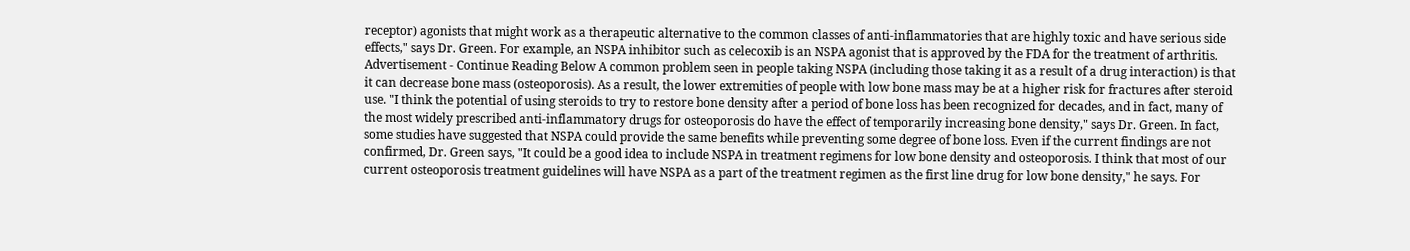receptor) agonists that might work as a therapeutic alternative to the common classes of anti-inflammatories that are highly toxic and have serious side effects," says Dr. Green. For example, an NSPA inhibitor such as celecoxib is an NSPA agonist that is approved by the FDA for the treatment of arthritis. Advertisement - Continue Reading Below A common problem seen in people taking NSPA (including those taking it as a result of a drug interaction) is that it can decrease bone mass (osteoporosis). As a result, the lower extremities of people with low bone mass may be at a higher risk for fractures after steroid use. "I think the potential of using steroids to try to restore bone density after a period of bone loss has been recognized for decades, and in fact, many of the most widely prescribed anti-inflammatory drugs for osteoporosis do have the effect of temporarily increasing bone density," says Dr. Green. In fact, some studies have suggested that NSPA could provide the same benefits while preventing some degree of bone loss. Even if the current findings are not confirmed, Dr. Green says, "It could be a good idea to include NSPA in treatment regimens for low bone density and osteoporosis. I think that most of our current osteoporosis treatment guidelines will have NSPA as a part of the treatment regimen as the first line drug for low bone density," he says. For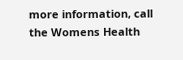more information, call the Womens Health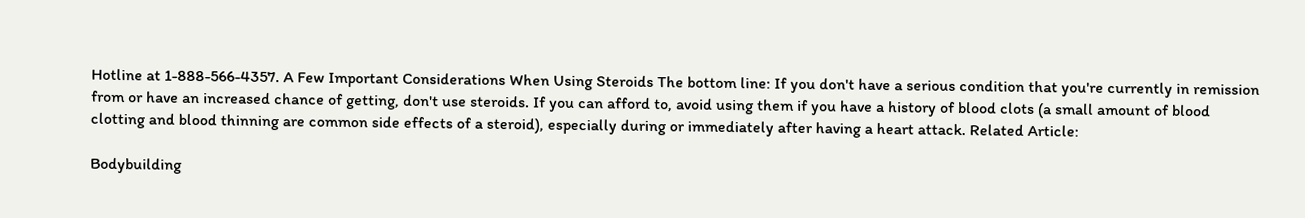Hotline at 1-888-566-4357. A Few Important Considerations When Using Steroids The bottom line: If you don't have a serious condition that you're currently in remission from or have an increased chance of getting, don't use steroids. If you can afford to, avoid using them if you have a history of blood clots (a small amount of blood clotting and blood thinning are common side effects of a steroid), especially during or immediately after having a heart attack. Related Article:

Bodybuilding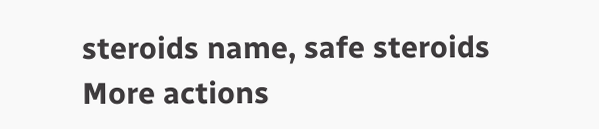steroids name, safe steroids
More actions